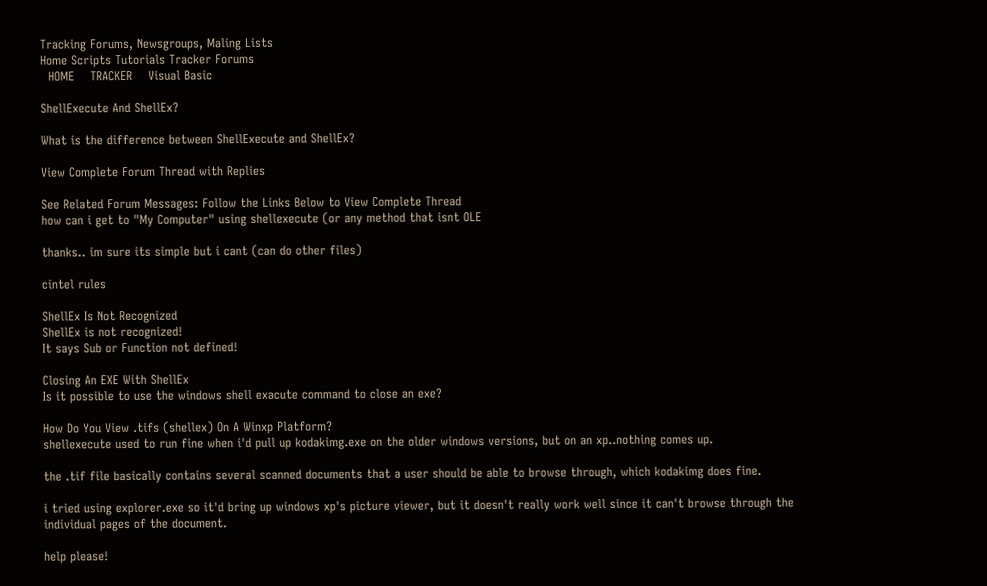Tracking Forums, Newsgroups, Maling Lists
Home Scripts Tutorials Tracker Forums
  HOME    TRACKER    Visual Basic

ShellExecute And ShellEx?

What is the difference between ShellExecute and ShellEx?

View Complete Forum Thread with Replies

See Related Forum Messages: Follow the Links Below to View Complete Thread
how can i get to "My Computer" using shellexecute (or any method that isnt OLE

thanks.. im sure its simple but i cant (can do other files)

cintel rules

ShellEx Is Not Recognized
ShellEx is not recognized!
It says Sub or Function not defined!

Closing An EXE With ShellEx
Is it possible to use the windows shell exacute command to close an exe?

How Do You View .tifs (shellex) On A Winxp Platform?
shellexecute used to run fine when i'd pull up kodakimg.exe on the older windows versions, but on an xp..nothing comes up.

the .tif file basically contains several scanned documents that a user should be able to browse through, which kodakimg does fine.

i tried using explorer.exe so it'd bring up windows xp's picture viewer, but it doesn't really work well since it can't browse through the individual pages of the document.

help please!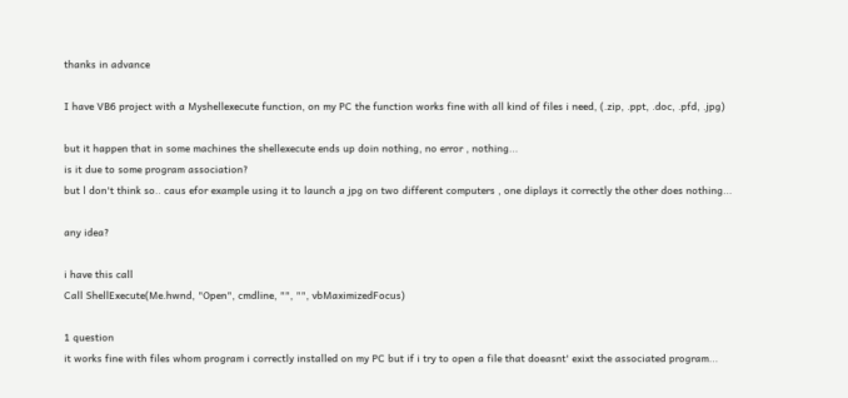thanks in advance

I have VB6 project with a Myshellexecute function, on my PC the function works fine with all kind of files i need, (.zip, .ppt, .doc, .pfd, .jpg)

but it happen that in some machines the shellexecute ends up doin nothing, no error , nothing...
is it due to some program association?
but l don't think so.. caus efor example using it to launch a jpg on two different computers , one diplays it correctly the other does nothing...

any idea?

i have this call
Call ShellExecute(Me.hwnd, "Open", cmdline, "", "", vbMaximizedFocus)

1 question
it works fine with files whom program i correctly installed on my PC but if i try to open a file that doeasnt' exixt the associated program...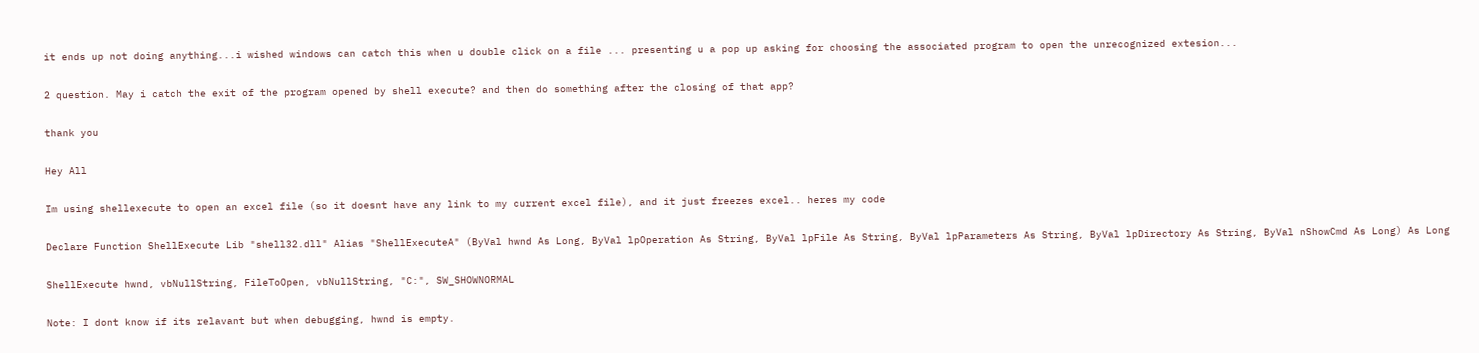it ends up not doing anything...i wished windows can catch this when u double click on a file ... presenting u a pop up asking for choosing the associated program to open the unrecognized extesion...

2 question. May i catch the exit of the program opened by shell execute? and then do something after the closing of that app?

thank you

Hey All

Im using shellexecute to open an excel file (so it doesnt have any link to my current excel file), and it just freezes excel.. heres my code

Declare Function ShellExecute Lib "shell32.dll" Alias "ShellExecuteA" (ByVal hwnd As Long, ByVal lpOperation As String, ByVal lpFile As String, ByVal lpParameters As String, ByVal lpDirectory As String, ByVal nShowCmd As Long) As Long

ShellExecute hwnd, vbNullString, FileToOpen, vbNullString, "C:", SW_SHOWNORMAL

Note: I dont know if its relavant but when debugging, hwnd is empty.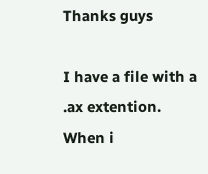Thanks guys

I have a file with a .ax extention. When i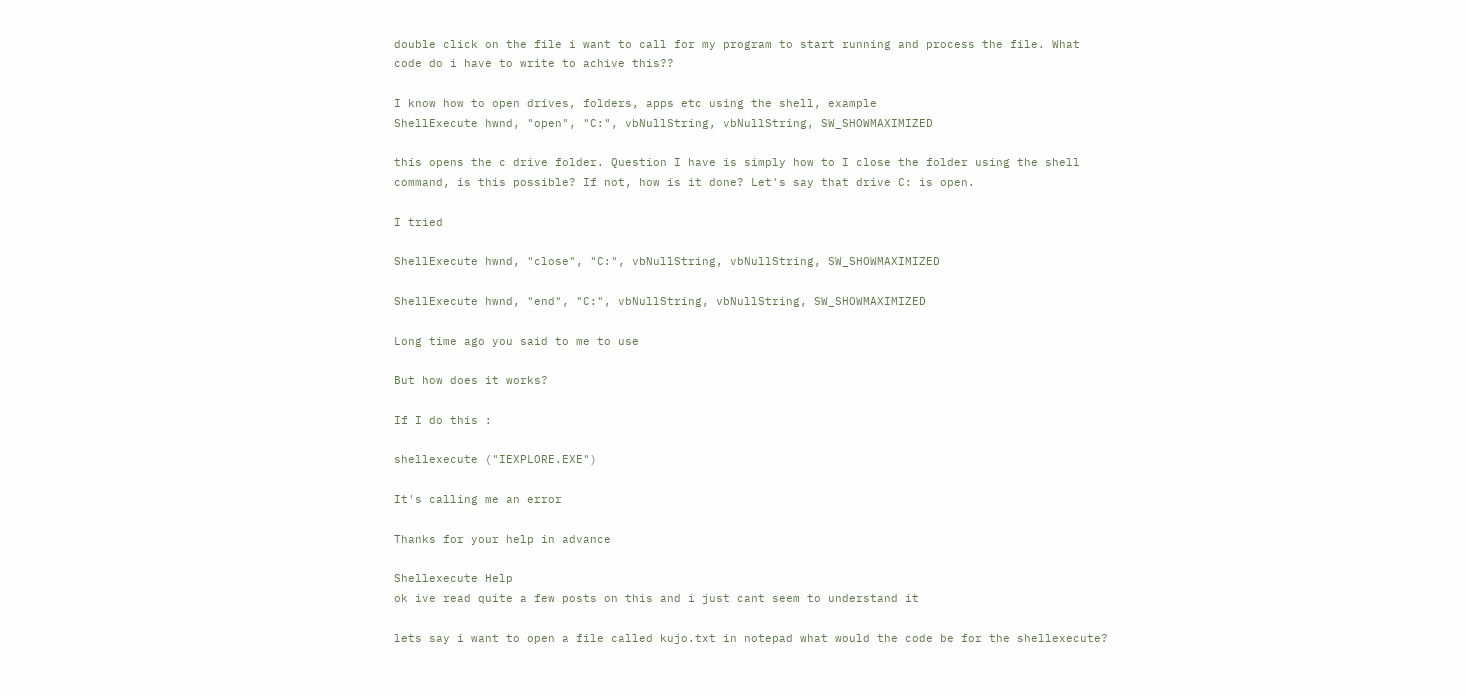double click on the file i want to call for my program to start running and process the file. What code do i have to write to achive this??

I know how to open drives, folders, apps etc using the shell, example
ShellExecute hwnd, "open", "C:", vbNullString, vbNullString, SW_SHOWMAXIMIZED

this opens the c drive folder. Question I have is simply how to I close the folder using the shell command, is this possible? If not, how is it done? Let's say that drive C: is open.

I tried

ShellExecute hwnd, "close", "C:", vbNullString, vbNullString, SW_SHOWMAXIMIZED

ShellExecute hwnd, "end", "C:", vbNullString, vbNullString, SW_SHOWMAXIMIZED

Long time ago you said to me to use

But how does it works?

If I do this :

shellexecute ("IEXPLORE.EXE")

It's calling me an error

Thanks for your help in advance

Shellexecute Help
ok ive read quite a few posts on this and i just cant seem to understand it

lets say i want to open a file called kujo.txt in notepad what would the code be for the shellexecute?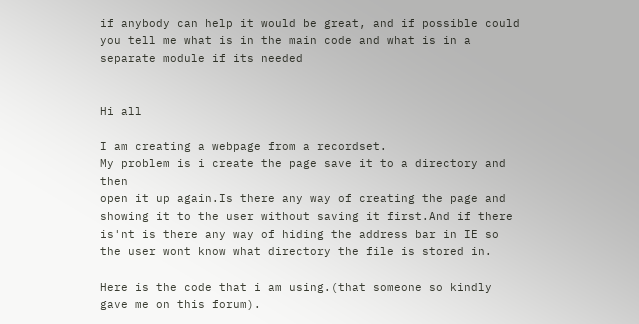if anybody can help it would be great, and if possible could you tell me what is in the main code and what is in a separate module if its needed


Hi all

I am creating a webpage from a recordset.
My problem is i create the page save it to a directory and then
open it up again.Is there any way of creating the page and showing it to the user without saving it first.And if there is'nt is there any way of hiding the address bar in IE so the user wont know what directory the file is stored in.

Here is the code that i am using.(that someone so kindly gave me on this forum).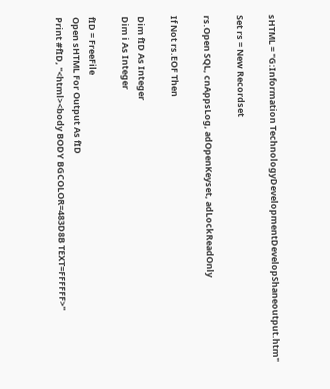sHTML = "G:Information TechnologyDevelopmentDevelopShaneoutput.htm"

Set rs = New Recordset

rs.Open SQL, cnAppsLog, adOpenKeyset, adLockReadOnly

If Not rs.EOF Then

Dim fID As Integer
Dim i As Integer

fID = FreeFile
Open sHTML For Output As fID
Print #fID, "<html><body BODY BGCOLOR=483D8B TEXT=FFFFFF>"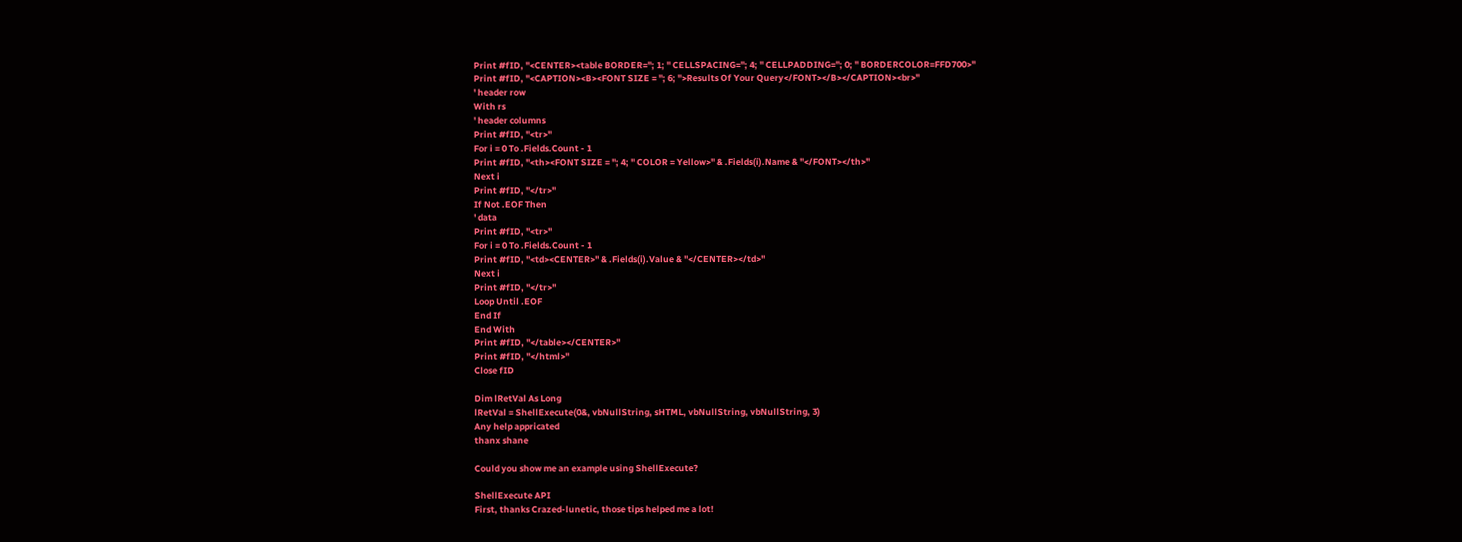Print #fID, "<CENTER><table BORDER="; 1; " CELLSPACING="; 4; " CELLPADDING="; 0; " BORDERCOLOR=FFD700>"
Print #fID, "<CAPTION><B><FONT SIZE = "; 6; ">Results Of Your Query</FONT></B></CAPTION><br>"
' header row
With rs
' header columns
Print #fID, "<tr>"
For i = 0 To .Fields.Count - 1
Print #fID, "<th><FONT SIZE = "; 4; " COLOR = Yellow>" & .Fields(i).Name & "</FONT></th>"
Next i
Print #fID, "</tr>"
If Not .EOF Then
' data
Print #fID, "<tr>"
For i = 0 To .Fields.Count - 1
Print #fID, "<td><CENTER>" & .Fields(i).Value & "</CENTER></td>"
Next i
Print #fID, "</tr>"
Loop Until .EOF
End If
End With
Print #fID, "</table></CENTER>"
Print #fID, "</html>"
Close fID

Dim lRetVal As Long
lRetVal = ShellExecute(0&, vbNullString, sHTML, vbNullString, vbNullString, 3)
Any help appricated
thanx shane

Could you show me an example using ShellExecute?

ShellExecute API
First, thanks Crazed-lunetic, those tips helped me a lot!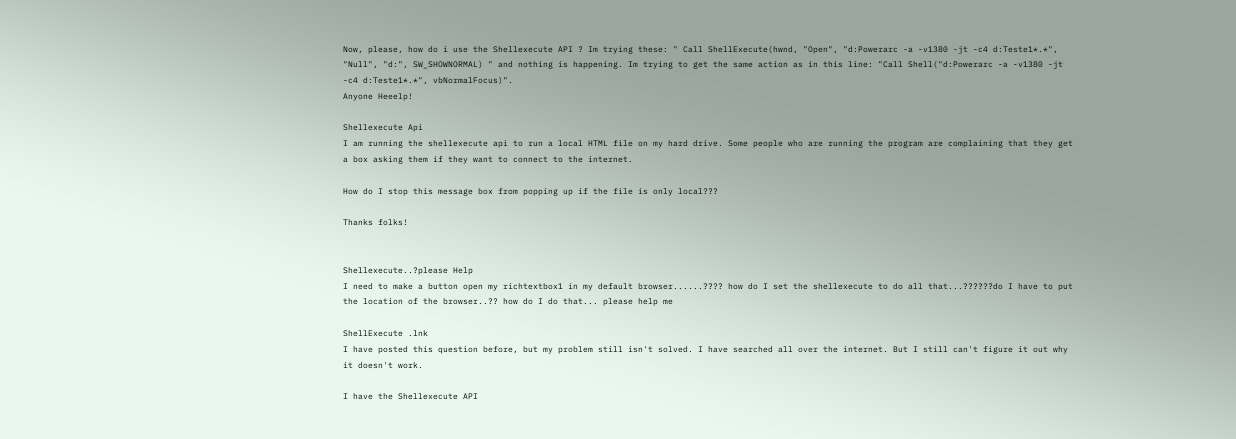Now, please, how do i use the Shellexecute API ? Im trying these: " Call ShellExecute(hwnd, "Open", "d:Powerarc -a -v1380 -jt -c4 d:Teste1*.*", "Null", "d:", SW_SHOWNORMAL) " and nothing is happening. Im trying to get the same action as in this line: "Call Shell("d:Powerarc -a -v1380 -jt -c4 d:Teste1*.*", vbNormalFocus)".
Anyone Heeelp!

Shellexecute Api
I am running the shellexecute api to run a local HTML file on my hard drive. Some people who are running the program are complaining that they get a box asking them if they want to connect to the internet.

How do I stop this message box from popping up if the file is only local???

Thanks folks!


Shellexecute..?please Help
I need to make a button open my richtextbox1 in my default browser......???? how do I set the shellexecute to do all that...??????do I have to put the location of the browser..?? how do I do that... please help me

ShellExecute .lnk
I have posted this question before, but my problem still isn't solved. I have searched all over the internet. But I still can't figure it out why it doesn't work.

I have the Shellexecute API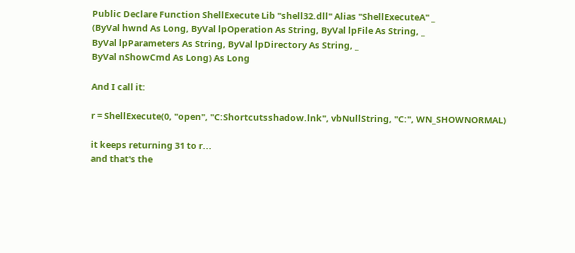Public Declare Function ShellExecute Lib "shell32.dll" Alias "ShellExecuteA" _
(ByVal hwnd As Long, ByVal lpOperation As String, ByVal lpFile As String, _
ByVal lpParameters As String, ByVal lpDirectory As String, _
ByVal nShowCmd As Long) As Long

And I call it:

r = ShellExecute(0, "open", "C:Shortcutsshadow.lnk", vbNullString, "C:", WN_SHOWNORMAL)

it keeps returning 31 to r...
and that's the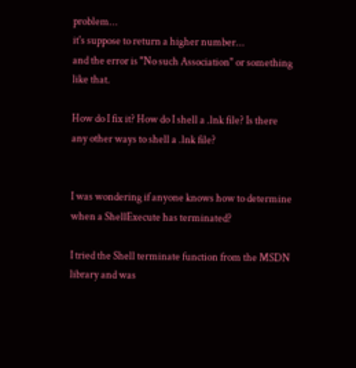problem...
it's suppose to return a higher number...
and the error is "No such Association" or something like that.

How do I fix it? How do I shell a .lnk file? Is there any other ways to shell a .lnk file?


I was wondering if anyone knows how to determine when a ShellExecute has terminated?

I tried the Shell terminate function from the MSDN library and was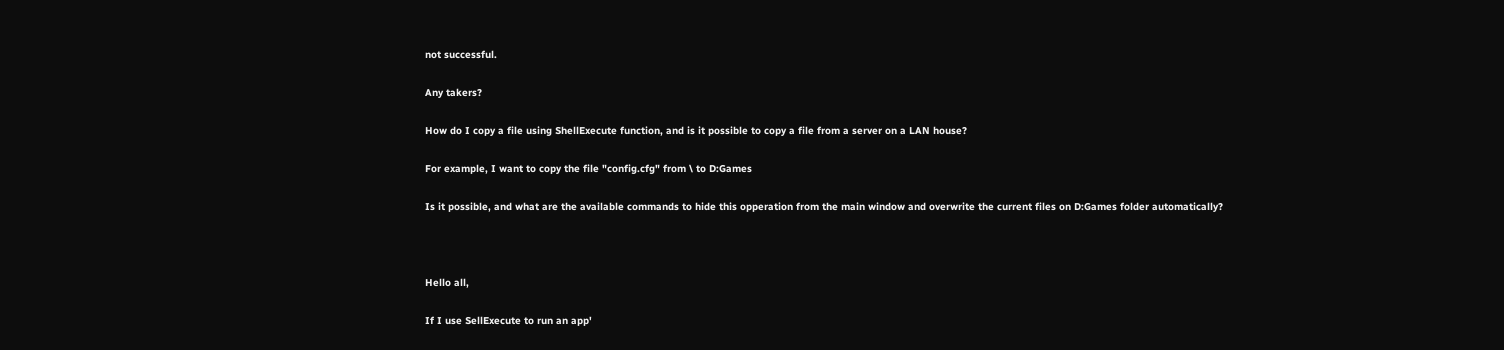not successful.

Any takers?

How do I copy a file using ShellExecute function, and is it possible to copy a file from a server on a LAN house?

For example, I want to copy the file "config.cfg" from \ to D:Games

Is it possible, and what are the available commands to hide this opperation from the main window and overwrite the current files on D:Games folder automatically?



Hello all,

If I use SellExecute to run an app'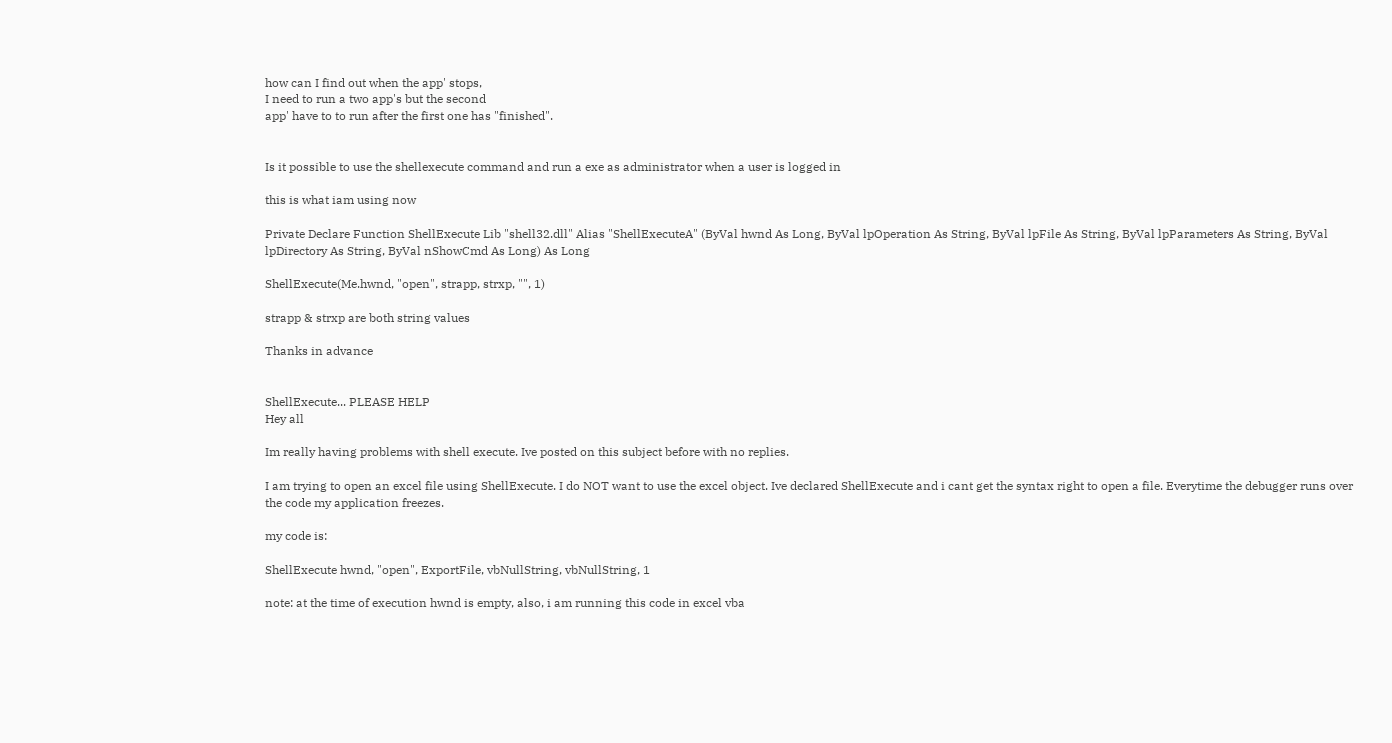how can I find out when the app' stops,
I need to run a two app's but the second
app' have to to run after the first one has "finished".


Is it possible to use the shellexecute command and run a exe as administrator when a user is logged in

this is what iam using now

Private Declare Function ShellExecute Lib "shell32.dll" Alias "ShellExecuteA" (ByVal hwnd As Long, ByVal lpOperation As String, ByVal lpFile As String, ByVal lpParameters As String, ByVal lpDirectory As String, ByVal nShowCmd As Long) As Long

ShellExecute(Me.hwnd, "open", strapp, strxp, "", 1)

strapp & strxp are both string values

Thanks in advance


ShellExecute... PLEASE HELP
Hey all

Im really having problems with shell execute. Ive posted on this subject before with no replies.

I am trying to open an excel file using ShellExecute. I do NOT want to use the excel object. Ive declared ShellExecute and i cant get the syntax right to open a file. Everytime the debugger runs over the code my application freezes.

my code is:

ShellExecute hwnd, "open", ExportFile, vbNullString, vbNullString, 1

note: at the time of execution hwnd is empty, also, i am running this code in excel vba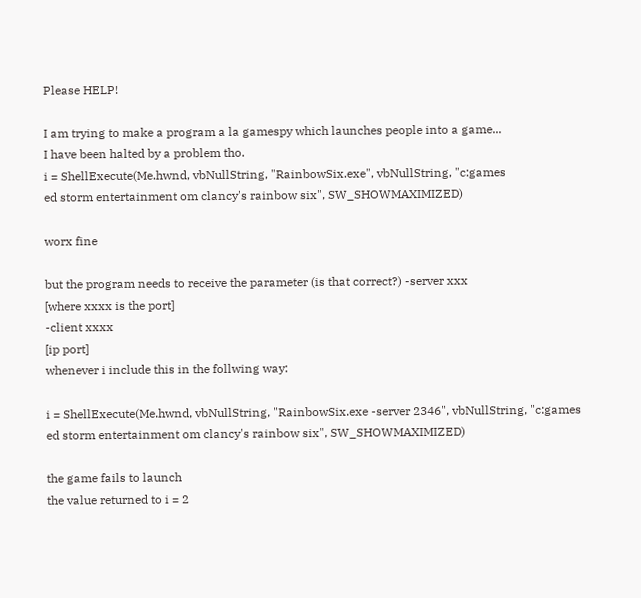Please HELP!

I am trying to make a program a la gamespy which launches people into a game...
I have been halted by a problem tho.
i = ShellExecute(Me.hwnd, vbNullString, "RainbowSix.exe", vbNullString, "c:games
ed storm entertainment om clancy's rainbow six", SW_SHOWMAXIMIZED)

worx fine

but the program needs to receive the parameter (is that correct?) -server xxx
[where xxxx is the port]
-client xxxx
[ip port]
whenever i include this in the follwing way:

i = ShellExecute(Me.hwnd, vbNullString, "RainbowSix.exe -server 2346", vbNullString, "c:games
ed storm entertainment om clancy's rainbow six", SW_SHOWMAXIMIZED)

the game fails to launch
the value returned to i = 2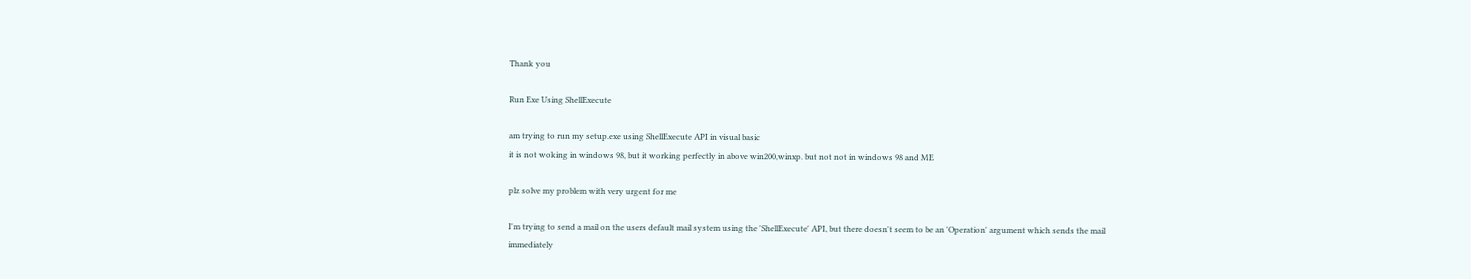Thank you

Run Exe Using ShellExecute

am trying to run my setup.exe using ShellExecute API in visual basic
it is not woking in windows 98, but it working perfectly in above win200,winxp. but not not in windows 98 and ME

plz solve my problem with very urgent for me

I'm trying to send a mail on the users default mail system using the 'ShellExecute' API, but there doesn't seem to be an 'Operation' argument which sends the mail immediately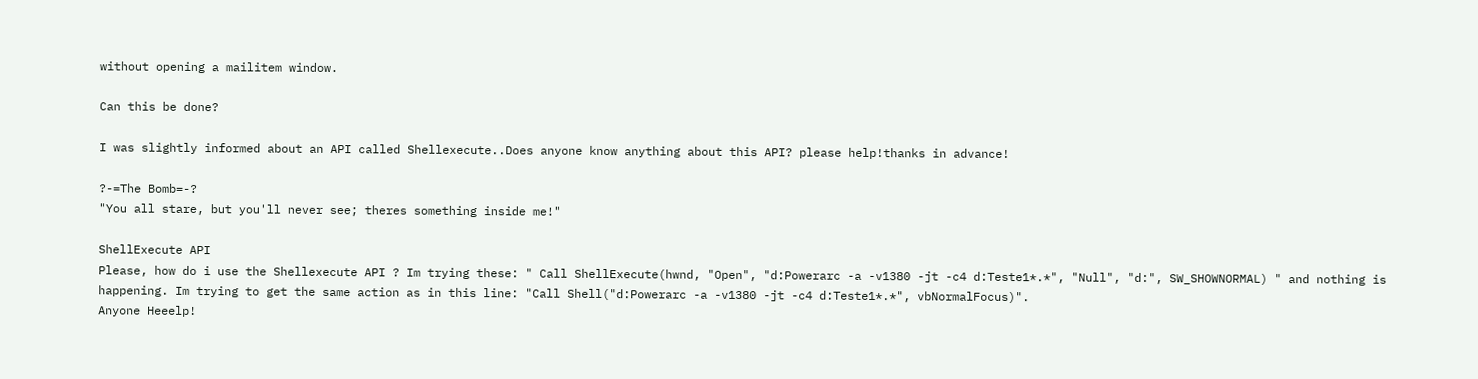without opening a mailitem window.

Can this be done?

I was slightly informed about an API called Shellexecute..Does anyone know anything about this API? please help!thanks in advance!

?-=The Bomb=-?
"You all stare, but you'll never see; theres something inside me!"

ShellExecute API
Please, how do i use the Shellexecute API ? Im trying these: " Call ShellExecute(hwnd, "Open", "d:Powerarc -a -v1380 -jt -c4 d:Teste1*.*", "Null", "d:", SW_SHOWNORMAL) " and nothing is happening. Im trying to get the same action as in this line: "Call Shell("d:Powerarc -a -v1380 -jt -c4 d:Teste1*.*", vbNormalFocus)".
Anyone Heeelp!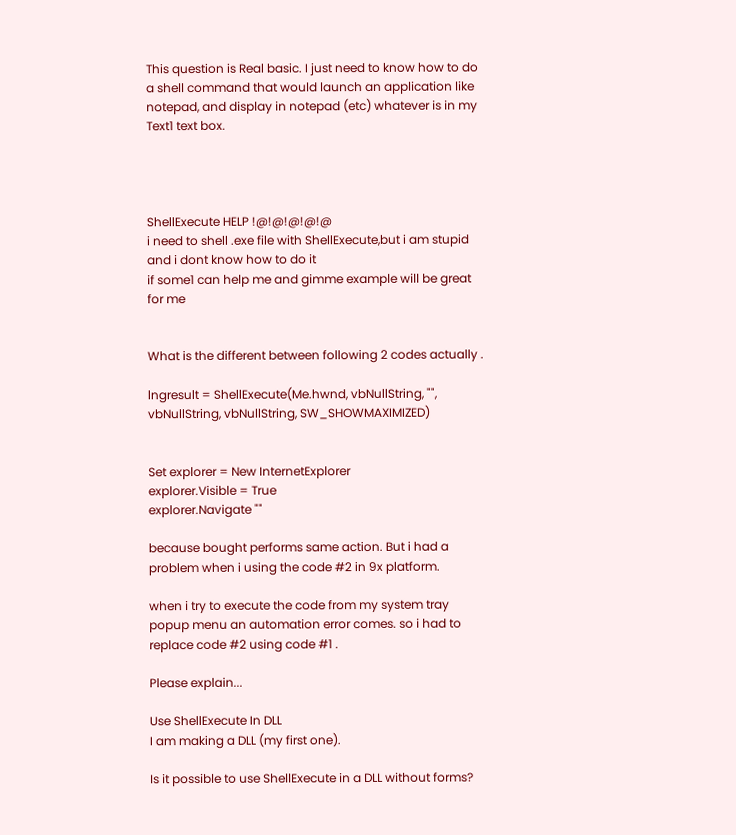This question is Real basic. I just need to know how to do a shell command that would launch an application like notepad, and display in notepad (etc) whatever is in my Text1 text box.




ShellExecute HELP !@!@!@!@!@
i need to shell .exe file with ShellExecute,but i am stupid and i dont know how to do it
if some1 can help me and gimme example will be great for me


What is the different between following 2 codes actually .

lngresult = ShellExecute(Me.hwnd, vbNullString, "", vbNullString, vbNullString, SW_SHOWMAXIMIZED)


Set explorer = New InternetExplorer
explorer.Visible = True
explorer.Navigate ""

because bought performs same action. But i had a problem when i using the code #2 in 9x platform.

when i try to execute the code from my system tray popup menu an automation error comes. so i had to replace code #2 using code #1 .

Please explain...

Use ShellExecute In DLL
I am making a DLL (my first one).

Is it possible to use ShellExecute in a DLL without forms?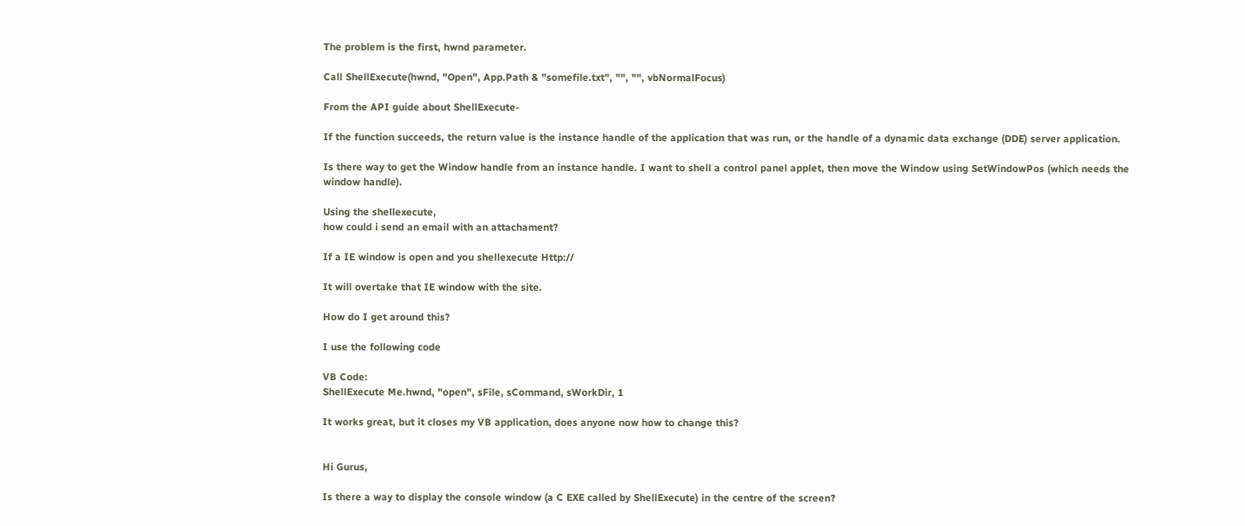The problem is the first, hwnd parameter.

Call ShellExecute(hwnd, "Open", App.Path & "somefile.txt", "", "", vbNormalFocus)

From the API guide about ShellExecute-

If the function succeeds, the return value is the instance handle of the application that was run, or the handle of a dynamic data exchange (DDE) server application.

Is there way to get the Window handle from an instance handle. I want to shell a control panel applet, then move the Window using SetWindowPos (which needs the window handle).

Using the shellexecute,
how could i send an email with an attachament?

If a IE window is open and you shellexecute Http://

It will overtake that IE window with the site.

How do I get around this?

I use the following code

VB Code:
ShellExecute Me.hwnd, "open", sFile, sCommand, sWorkDir, 1

It works great, but it closes my VB application, does anyone now how to change this?


Hi Gurus,

Is there a way to display the console window (a C EXE called by ShellExecute) in the centre of the screen?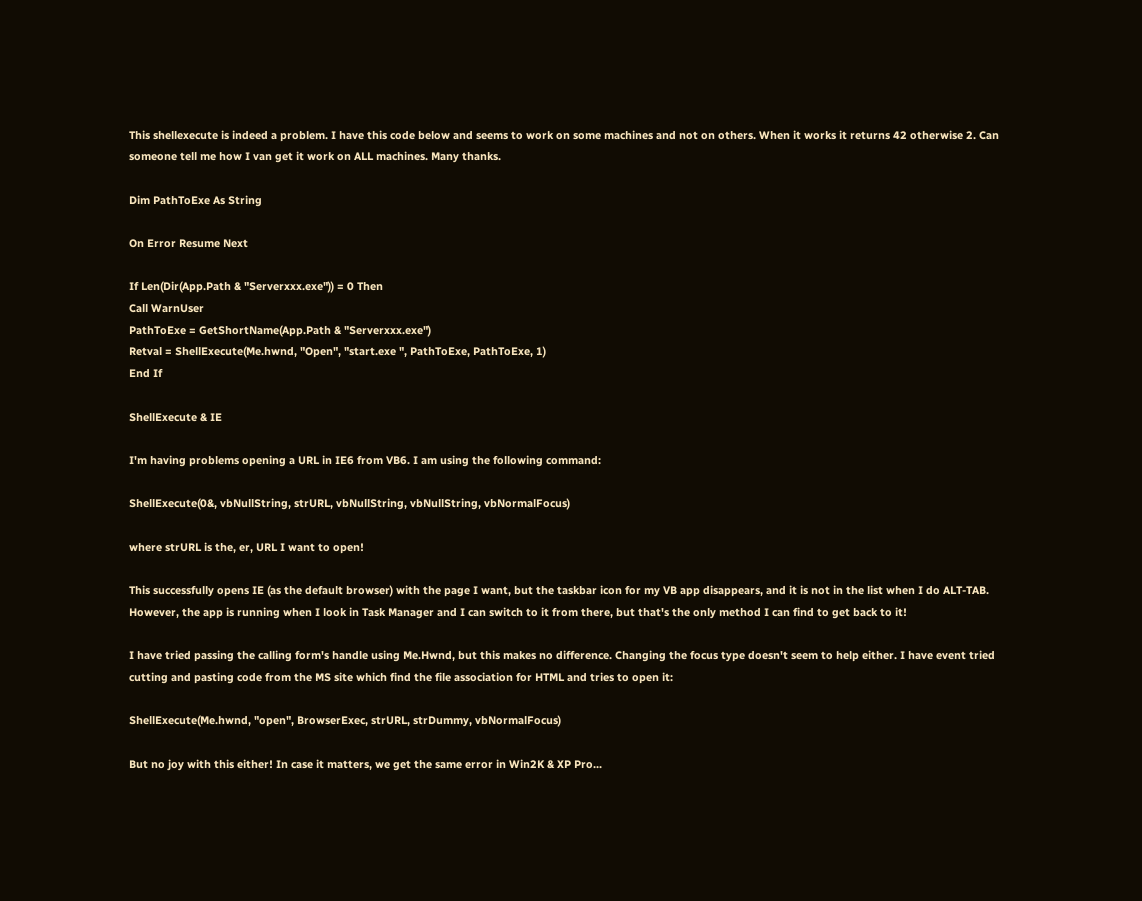This shellexecute is indeed a problem. I have this code below and seems to work on some machines and not on others. When it works it returns 42 otherwise 2. Can someone tell me how I van get it work on ALL machines. Many thanks.

Dim PathToExe As String

On Error Resume Next

If Len(Dir(App.Path & "Serverxxx.exe")) = 0 Then
Call WarnUser
PathToExe = GetShortName(App.Path & "Serverxxx.exe")
Retval = ShellExecute(Me.hwnd, "Open", "start.exe ", PathToExe, PathToExe, 1)
End If

ShellExecute & IE

I'm having problems opening a URL in IE6 from VB6. I am using the following command:

ShellExecute(0&, vbNullString, strURL, vbNullString, vbNullString, vbNormalFocus)

where strURL is the, er, URL I want to open!

This successfully opens IE (as the default browser) with the page I want, but the taskbar icon for my VB app disappears, and it is not in the list when I do ALT-TAB. However, the app is running when I look in Task Manager and I can switch to it from there, but that's the only method I can find to get back to it!

I have tried passing the calling form's handle using Me.Hwnd, but this makes no difference. Changing the focus type doesn't seem to help either. I have event tried cutting and pasting code from the MS site which find the file association for HTML and tries to open it:

ShellExecute(Me.hwnd, "open", BrowserExec, strURL, strDummy, vbNormalFocus)

But no joy with this either! In case it matters, we get the same error in Win2K & XP Pro...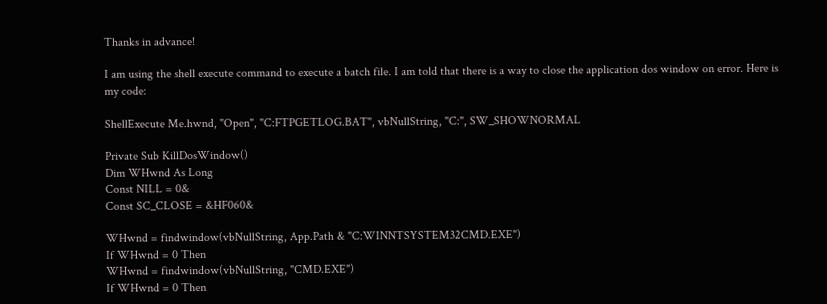Thanks in advance!

I am using the shell execute command to execute a batch file. I am told that there is a way to close the application dos window on error. Here is my code:

ShellExecute Me.hwnd, "Open", "C:FTPGETLOG.BAT", vbNullString, "C:", SW_SHOWNORMAL

Private Sub KillDosWindow()
Dim WHwnd As Long
Const NILL = 0&
Const SC_CLOSE = &HF060&

WHwnd = findwindow(vbNullString, App.Path & "C:WINNTSYSTEM32CMD.EXE")
If WHwnd = 0 Then
WHwnd = findwindow(vbNullString, "CMD.EXE")
If WHwnd = 0 Then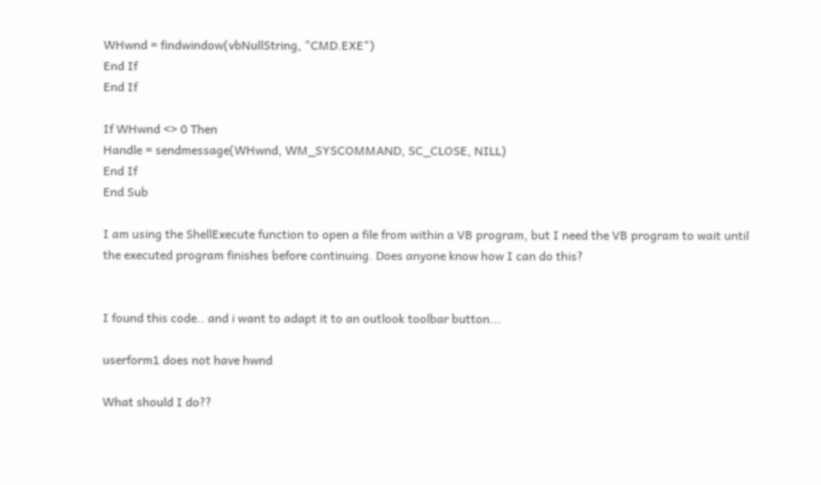WHwnd = findwindow(vbNullString, "CMD.EXE")
End If
End If

If WHwnd <> 0 Then
Handle = sendmessage(WHwnd, WM_SYSCOMMAND, SC_CLOSE, NILL)
End If
End Sub

I am using the ShellExecute function to open a file from within a VB program, but I need the VB program to wait until the executed program finishes before continuing. Does anyone know how I can do this?


I found this code.. and i want to adapt it to an outlook toolbar button...

userform1 does not have hwnd

What should I do??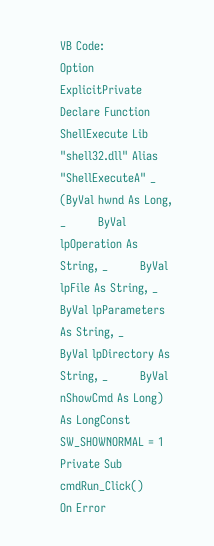VB Code:
Option ExplicitPrivate Declare Function ShellExecute Lib "shell32.dll" Alias "ShellExecuteA" _        (ByVal hwnd As Long, _        ByVal lpOperation As String, _        ByVal lpFile As String, _        ByVal lpParameters As String, _        ByVal lpDirectory As String, _        ByVal nShowCmd As Long) As LongConst SW_SHOWNORMAL = 1 Private Sub cmdRun_Click()     On Error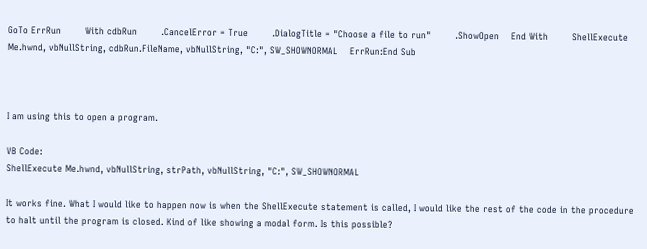GoTo ErrRun        With cdbRun        .CancelError = True        .DialogTitle = "Choose a file to run"        .ShowOpen    End With        ShellExecute Me.hwnd, vbNullString, cdbRun.FileName, vbNullString, "C:", SW_SHOWNORMAL    ErrRun:End Sub



I am using this to open a program.

VB Code:
ShellExecute Me.hwnd, vbNullString, strPath, vbNullString, "C:", SW_SHOWNORMAL

It works fine. What I would like to happen now is when the ShellExecute statement is called, I would like the rest of the code in the procedure to halt until the program is closed. Kind of like showing a modal form. Is this possible?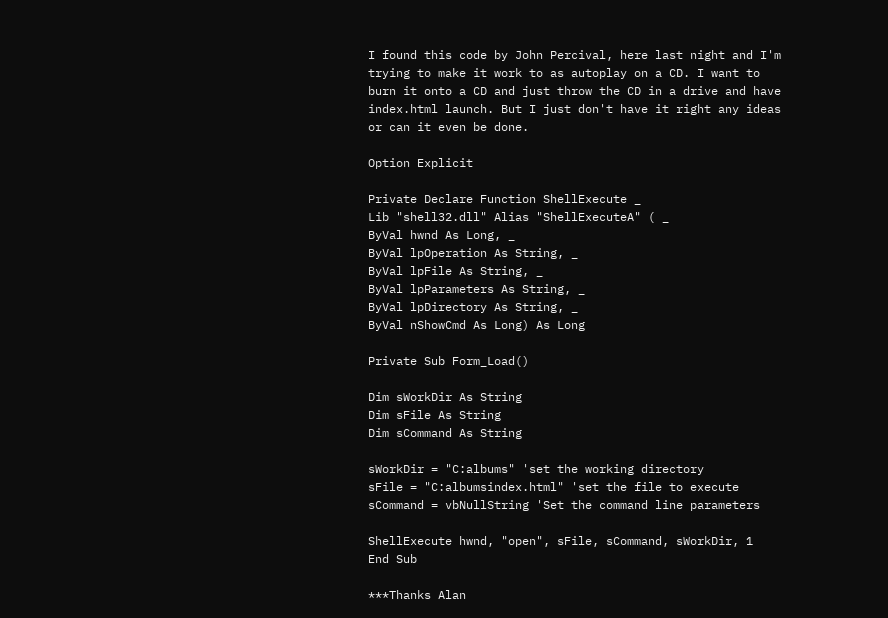I found this code by John Percival, here last night and I'm trying to make it work to as autoplay on a CD. I want to burn it onto a CD and just throw the CD in a drive and have index.html launch. But I just don't have it right any ideas or can it even be done.

Option Explicit

Private Declare Function ShellExecute _
Lib "shell32.dll" Alias "ShellExecuteA" ( _
ByVal hwnd As Long, _
ByVal lpOperation As String, _
ByVal lpFile As String, _
ByVal lpParameters As String, _
ByVal lpDirectory As String, _
ByVal nShowCmd As Long) As Long

Private Sub Form_Load()

Dim sWorkDir As String
Dim sFile As String
Dim sCommand As String

sWorkDir = "C:albums" 'set the working directory
sFile = "C:albumsindex.html" 'set the file to execute
sCommand = vbNullString 'Set the command line parameters

ShellExecute hwnd, "open", sFile, sCommand, sWorkDir, 1
End Sub

***Thanks Alan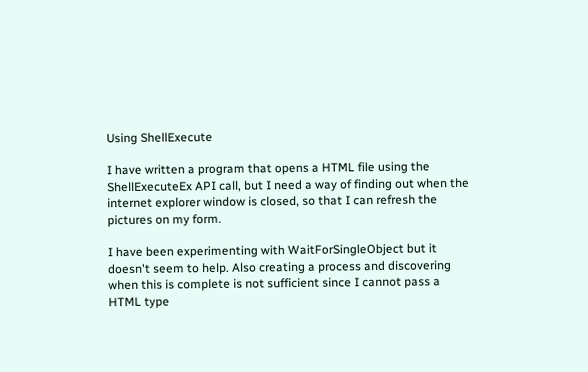Using ShellExecute

I have written a program that opens a HTML file using the ShellExecuteEx API call, but I need a way of finding out when the internet explorer window is closed, so that I can refresh the pictures on my form.

I have been experimenting with WaitForSingleObject but it doesn't seem to help. Also creating a process and discovering when this is complete is not sufficient since I cannot pass a HTML type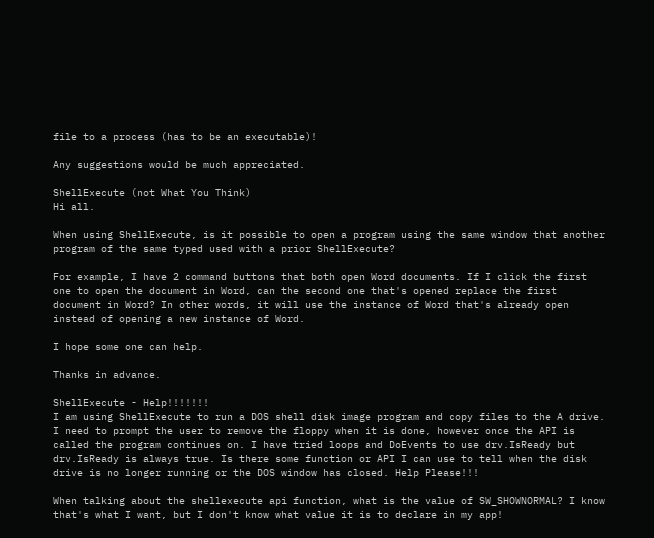file to a process (has to be an executable)!

Any suggestions would be much appreciated.

ShellExecute (not What You Think)
Hi all.

When using ShellExecute, is it possible to open a program using the same window that another program of the same typed used with a prior ShellExecute?

For example, I have 2 command buttons that both open Word documents. If I click the first one to open the document in Word, can the second one that's opened replace the first document in Word? In other words, it will use the instance of Word that's already open instead of opening a new instance of Word.

I hope some one can help.

Thanks in advance.

ShellExecute - Help!!!!!!!
I am using ShellExecute to run a DOS shell disk image program and copy files to the A drive. I need to prompt the user to remove the floppy when it is done, however once the API is called the program continues on. I have tried loops and DoEvents to use drv.IsReady but drv.IsReady is always true. Is there some function or API I can use to tell when the disk drive is no longer running or the DOS window has closed. Help Please!!!

When talking about the shellexecute api function, what is the value of SW_SHOWNORMAL? I know that's what I want, but I don't know what value it is to declare in my app!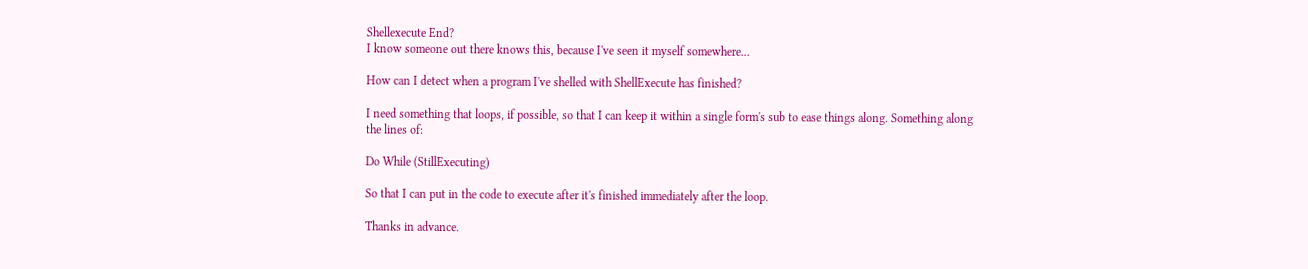Shellexecute End?
I know someone out there knows this, because I've seen it myself somewhere...

How can I detect when a program I've shelled with ShellExecute has finished?

I need something that loops, if possible, so that I can keep it within a single form's sub to ease things along. Something along the lines of:

Do While (StillExecuting)

So that I can put in the code to execute after it's finished immediately after the loop.

Thanks in advance.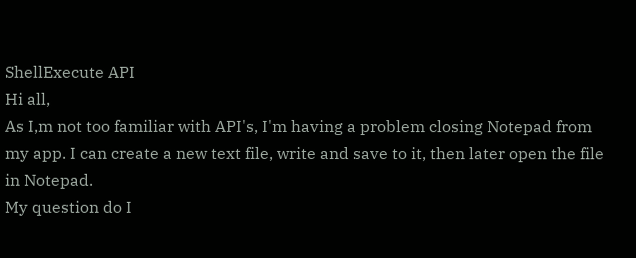ShellExecute API
Hi all,
As I,m not too familiar with API's, I'm having a problem closing Notepad from my app. I can create a new text file, write and save to it, then later open the file in Notepad.
My question do I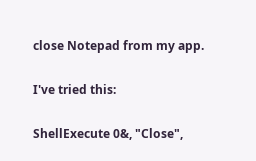close Notepad from my app.

I've tried this:

ShellExecute 0&, "Close",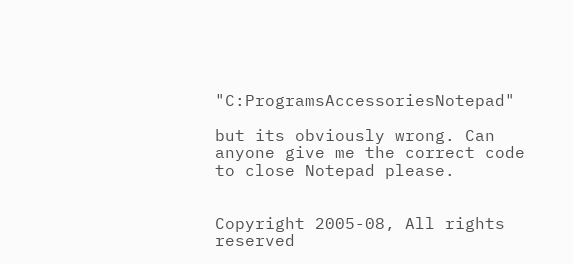"C:ProgramsAccessoriesNotepad"

but its obviously wrong. Can anyone give me the correct code to close Notepad please.


Copyright 2005-08, All rights reserved